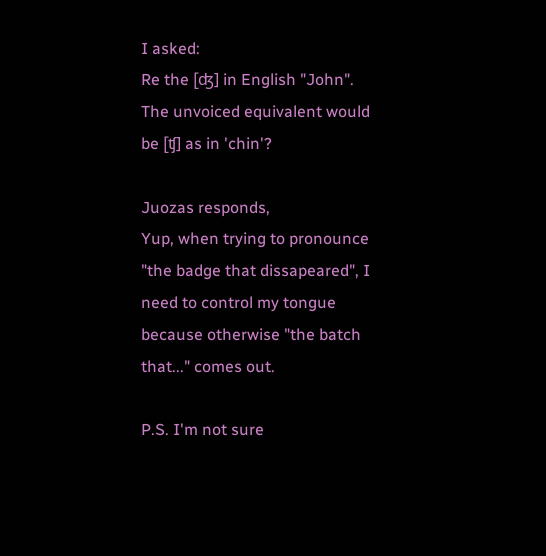I asked:
Re the [ʤ] in English "John".
The unvoiced equivalent would be [ʧ] as in 'chin'?

Juozas responds,
Yup, when trying to pronounce "the badge that dissapeared", I need to control my tongue because otherwise "the batch that..." comes out.

P.S. I'm not sure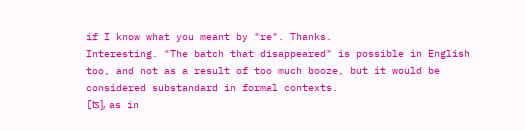if I know what you meant by "re". Thanks.
Interesting. "The batch that disappeared" is possible in English too, and not as a result of too much booze, but it would be considered substandard in formal contexts.
[ʦ], as in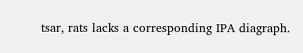tsar, rats lacks a corresponding IPA diagraph.